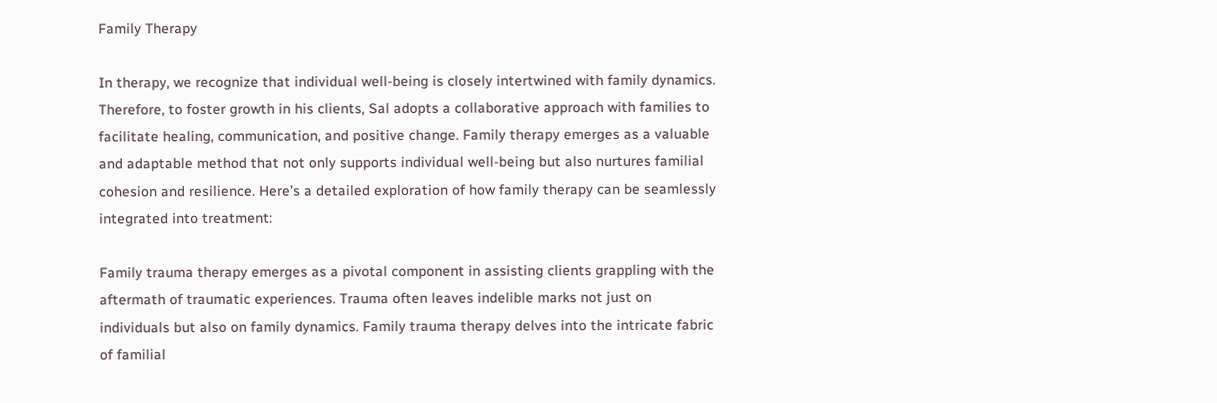Family Therapy

In therapy, we recognize that individual well-being is closely intertwined with family dynamics. Therefore, to foster growth in his clients, Sal adopts a collaborative approach with families to facilitate healing, communication, and positive change. Family therapy emerges as a valuable and adaptable method that not only supports individual well-being but also nurtures familial cohesion and resilience. Here’s a detailed exploration of how family therapy can be seamlessly integrated into treatment:

Family trauma therapy emerges as a pivotal component in assisting clients grappling with the aftermath of traumatic experiences. Trauma often leaves indelible marks not just on individuals but also on family dynamics. Family trauma therapy delves into the intricate fabric of familial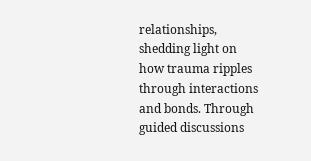relationships, shedding light on how trauma ripples through interactions and bonds. Through guided discussions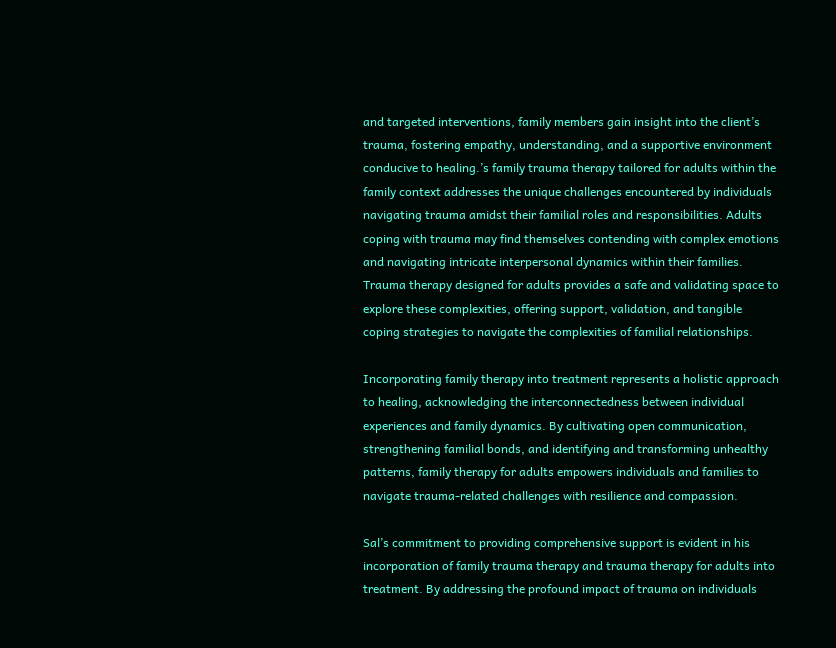and targeted interventions, family members gain insight into the client’s trauma, fostering empathy, understanding, and a supportive environment conducive to healing.’s family trauma therapy tailored for adults within the family context addresses the unique challenges encountered by individuals navigating trauma amidst their familial roles and responsibilities. Adults coping with trauma may find themselves contending with complex emotions and navigating intricate interpersonal dynamics within their families. Trauma therapy designed for adults provides a safe and validating space to explore these complexities, offering support, validation, and tangible coping strategies to navigate the complexities of familial relationships.

Incorporating family therapy into treatment represents a holistic approach to healing, acknowledging the interconnectedness between individual experiences and family dynamics. By cultivating open communication, strengthening familial bonds, and identifying and transforming unhealthy patterns, family therapy for adults empowers individuals and families to navigate trauma-related challenges with resilience and compassion.

Sal’s commitment to providing comprehensive support is evident in his incorporation of family trauma therapy and trauma therapy for adults into treatment. By addressing the profound impact of trauma on individuals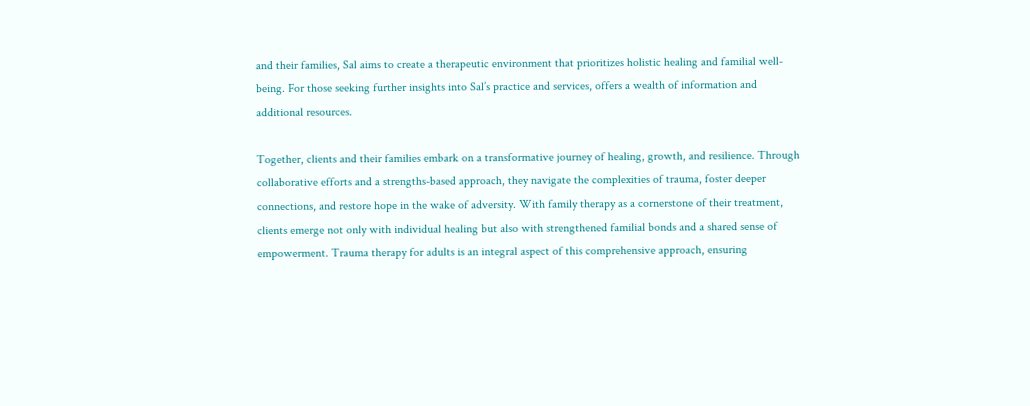and their families, Sal aims to create a therapeutic environment that prioritizes holistic healing and familial well-being. For those seeking further insights into Sal’s practice and services, offers a wealth of information and additional resources.

Together, clients and their families embark on a transformative journey of healing, growth, and resilience. Through collaborative efforts and a strengths-based approach, they navigate the complexities of trauma, foster deeper connections, and restore hope in the wake of adversity. With family therapy as a cornerstone of their treatment, clients emerge not only with individual healing but also with strengthened familial bonds and a shared sense of empowerment. Trauma therapy for adults is an integral aspect of this comprehensive approach, ensuring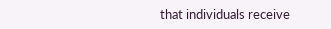that individuals receive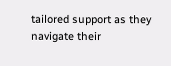tailored support as they navigate their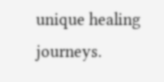unique healing journeys.